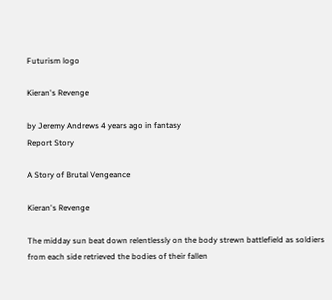Futurism logo

Kieran's Revenge

by Jeremy Andrews 4 years ago in fantasy
Report Story

A Story of Brutal Vengeance

Kieran's Revenge

The midday sun beat down relentlessly on the body strewn battlefield as soldiers from each side retrieved the bodies of their fallen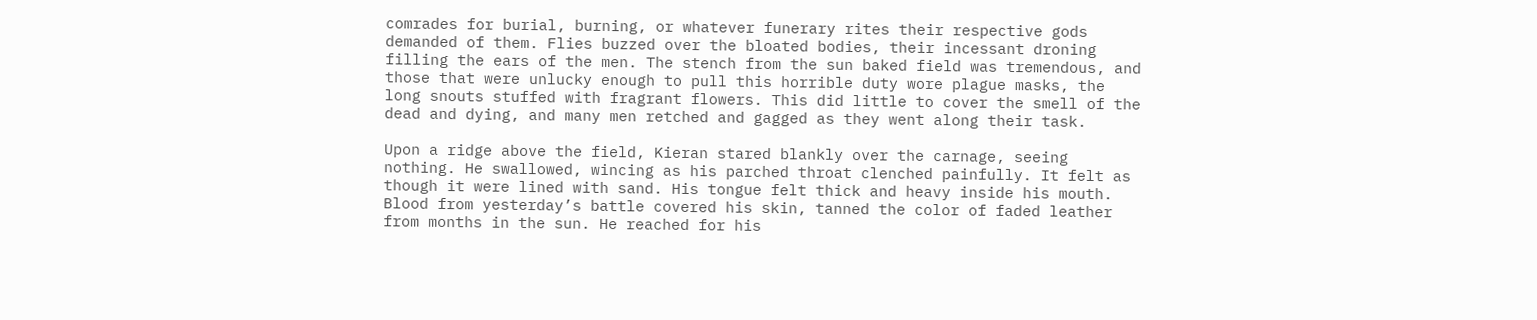comrades for burial, burning, or whatever funerary rites their respective gods demanded of them. Flies buzzed over the bloated bodies, their incessant droning filling the ears of the men. The stench from the sun baked field was tremendous, and those that were unlucky enough to pull this horrible duty wore plague masks, the long snouts stuffed with fragrant flowers. This did little to cover the smell of the dead and dying, and many men retched and gagged as they went along their task.

Upon a ridge above the field, Kieran stared blankly over the carnage, seeing nothing. He swallowed, wincing as his parched throat clenched painfully. It felt as though it were lined with sand. His tongue felt thick and heavy inside his mouth. Blood from yesterday’s battle covered his skin, tanned the color of faded leather from months in the sun. He reached for his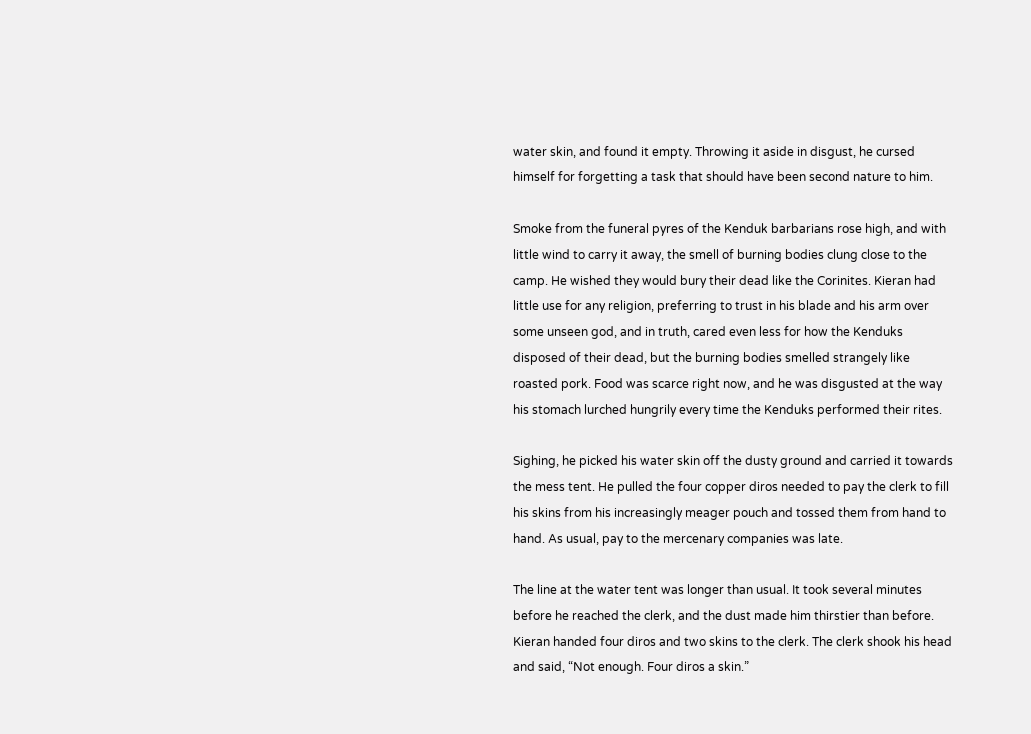water skin, and found it empty. Throwing it aside in disgust, he cursed himself for forgetting a task that should have been second nature to him.

Smoke from the funeral pyres of the Kenduk barbarians rose high, and with little wind to carry it away, the smell of burning bodies clung close to the camp. He wished they would bury their dead like the Corinites. Kieran had little use for any religion, preferring to trust in his blade and his arm over some unseen god, and in truth, cared even less for how the Kenduks disposed of their dead, but the burning bodies smelled strangely like roasted pork. Food was scarce right now, and he was disgusted at the way his stomach lurched hungrily every time the Kenduks performed their rites.

Sighing, he picked his water skin off the dusty ground and carried it towards the mess tent. He pulled the four copper diros needed to pay the clerk to fill his skins from his increasingly meager pouch and tossed them from hand to hand. As usual, pay to the mercenary companies was late.

The line at the water tent was longer than usual. It took several minutes before he reached the clerk, and the dust made him thirstier than before. Kieran handed four diros and two skins to the clerk. The clerk shook his head and said, “Not enough. Four diros a skin.”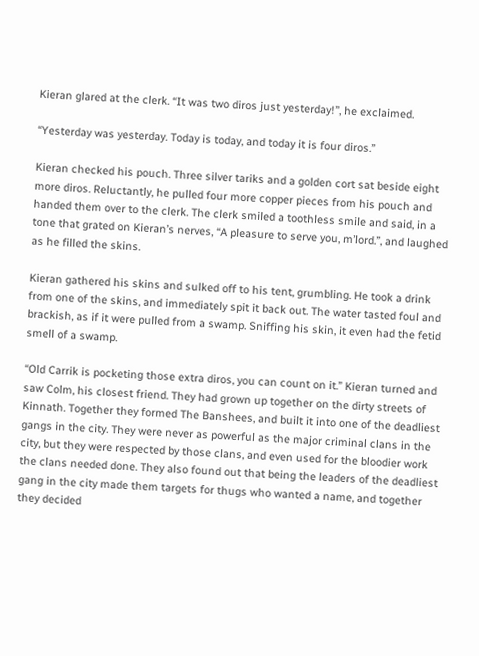Kieran glared at the clerk. “It was two diros just yesterday!’’, he exclaimed.

“Yesterday was yesterday. Today is today, and today it is four diros.”

Kieran checked his pouch. Three silver tariks and a golden cort sat beside eight more diros. Reluctantly, he pulled four more copper pieces from his pouch and handed them over to the clerk. The clerk smiled a toothless smile and said, in a tone that grated on Kieran’s nerves, “A pleasure to serve you, m’lord.”, and laughed as he filled the skins.

Kieran gathered his skins and sulked off to his tent, grumbling. He took a drink from one of the skins, and immediately spit it back out. The water tasted foul and brackish, as if it were pulled from a swamp. Sniffing his skin, it even had the fetid smell of a swamp.

“Old Carrik is pocketing those extra diros, you can count on it.” Kieran turned and saw Colm, his closest friend. They had grown up together on the dirty streets of Kinnath. Together they formed The Banshees, and built it into one of the deadliest gangs in the city. They were never as powerful as the major criminal clans in the city, but they were respected by those clans, and even used for the bloodier work the clans needed done. They also found out that being the leaders of the deadliest gang in the city made them targets for thugs who wanted a name, and together they decided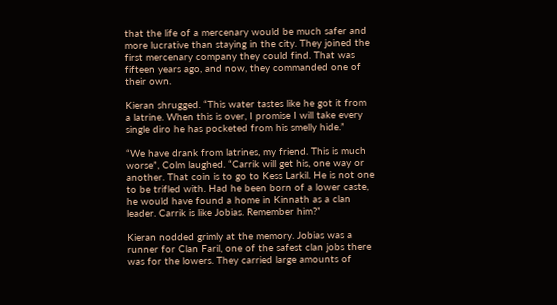that the life of a mercenary would be much safer and more lucrative than staying in the city. They joined the first mercenary company they could find. That was fifteen years ago, and now, they commanded one of their own.

Kieran shrugged. “This water tastes like he got it from a latrine. When this is over, I promise I will take every single diro he has pocketed from his smelly hide.”

“We have drank from latrines, my friend. This is much worse”, Colm laughed. “Carrik will get his, one way or another. That coin is to go to Kess Larkil. He is not one to be trifled with. Had he been born of a lower caste, he would have found a home in Kinnath as a clan leader. Carrik is like Jobias. Remember him?”

Kieran nodded grimly at the memory. Jobias was a runner for Clan Faril, one of the safest clan jobs there was for the lowers. They carried large amounts of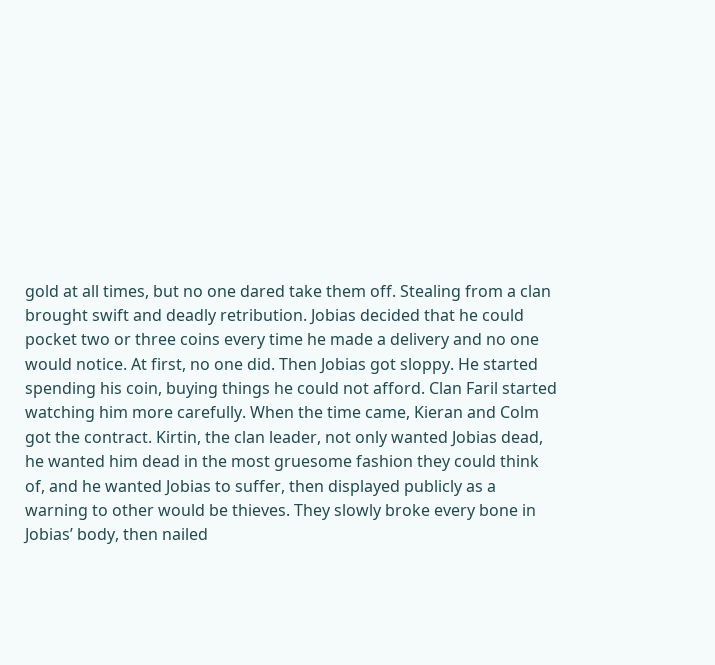gold at all times, but no one dared take them off. Stealing from a clan brought swift and deadly retribution. Jobias decided that he could pocket two or three coins every time he made a delivery and no one would notice. At first, no one did. Then Jobias got sloppy. He started spending his coin, buying things he could not afford. Clan Faril started watching him more carefully. When the time came, Kieran and Colm got the contract. Kirtin, the clan leader, not only wanted Jobias dead, he wanted him dead in the most gruesome fashion they could think of, and he wanted Jobias to suffer, then displayed publicly as a warning to other would be thieves. They slowly broke every bone in Jobias’ body, then nailed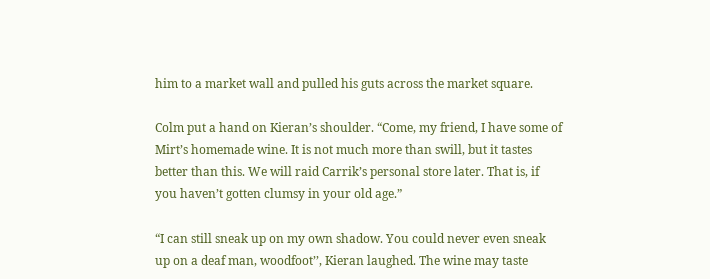him to a market wall and pulled his guts across the market square.

Colm put a hand on Kieran’s shoulder. “Come, my friend, I have some of Mirt’s homemade wine. It is not much more than swill, but it tastes better than this. We will raid Carrik’s personal store later. That is, if you haven’t gotten clumsy in your old age.”

“I can still sneak up on my own shadow. You could never even sneak up on a deaf man, woodfoot’’, Kieran laughed. The wine may taste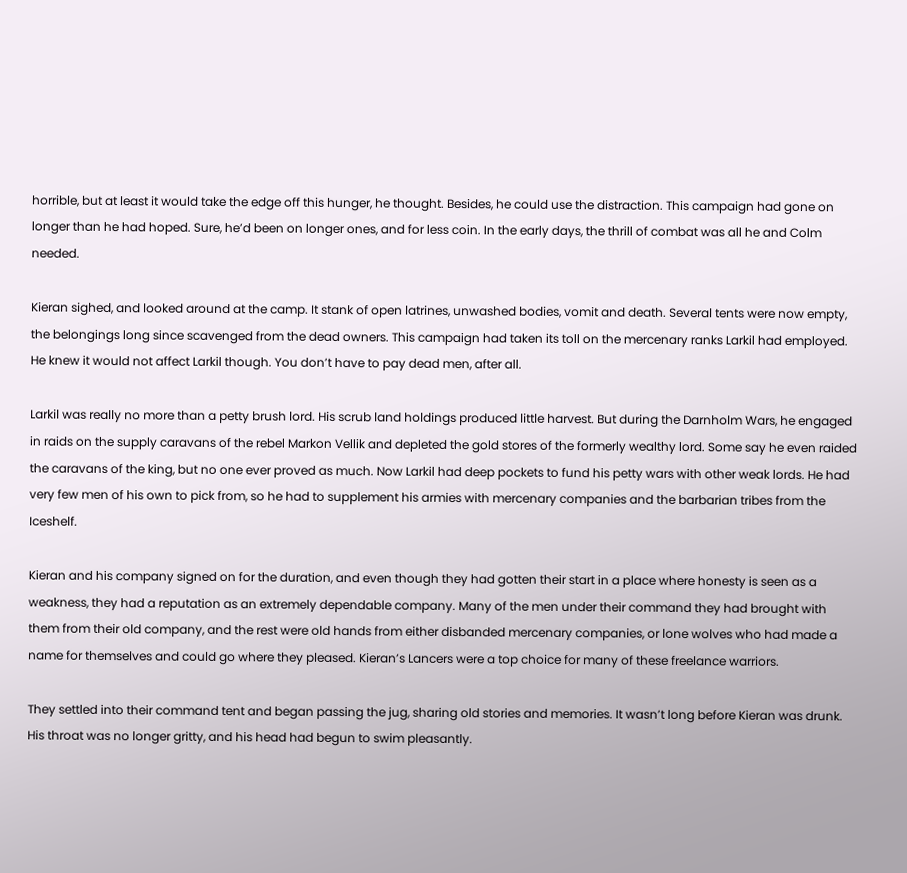horrible, but at least it would take the edge off this hunger, he thought. Besides, he could use the distraction. This campaign had gone on longer than he had hoped. Sure, he’d been on longer ones, and for less coin. In the early days, the thrill of combat was all he and Colm needed.

Kieran sighed, and looked around at the camp. It stank of open latrines, unwashed bodies, vomit and death. Several tents were now empty, the belongings long since scavenged from the dead owners. This campaign had taken its toll on the mercenary ranks Larkil had employed. He knew it would not affect Larkil though. You don’t have to pay dead men, after all.

Larkil was really no more than a petty brush lord. His scrub land holdings produced little harvest. But during the Darnholm Wars, he engaged in raids on the supply caravans of the rebel Markon Vellik and depleted the gold stores of the formerly wealthy lord. Some say he even raided the caravans of the king, but no one ever proved as much. Now Larkil had deep pockets to fund his petty wars with other weak lords. He had very few men of his own to pick from, so he had to supplement his armies with mercenary companies and the barbarian tribes from the Iceshelf.

Kieran and his company signed on for the duration, and even though they had gotten their start in a place where honesty is seen as a weakness, they had a reputation as an extremely dependable company. Many of the men under their command they had brought with them from their old company, and the rest were old hands from either disbanded mercenary companies, or lone wolves who had made a name for themselves and could go where they pleased. Kieran’s Lancers were a top choice for many of these freelance warriors.

They settled into their command tent and began passing the jug, sharing old stories and memories. It wasn’t long before Kieran was drunk. His throat was no longer gritty, and his head had begun to swim pleasantly.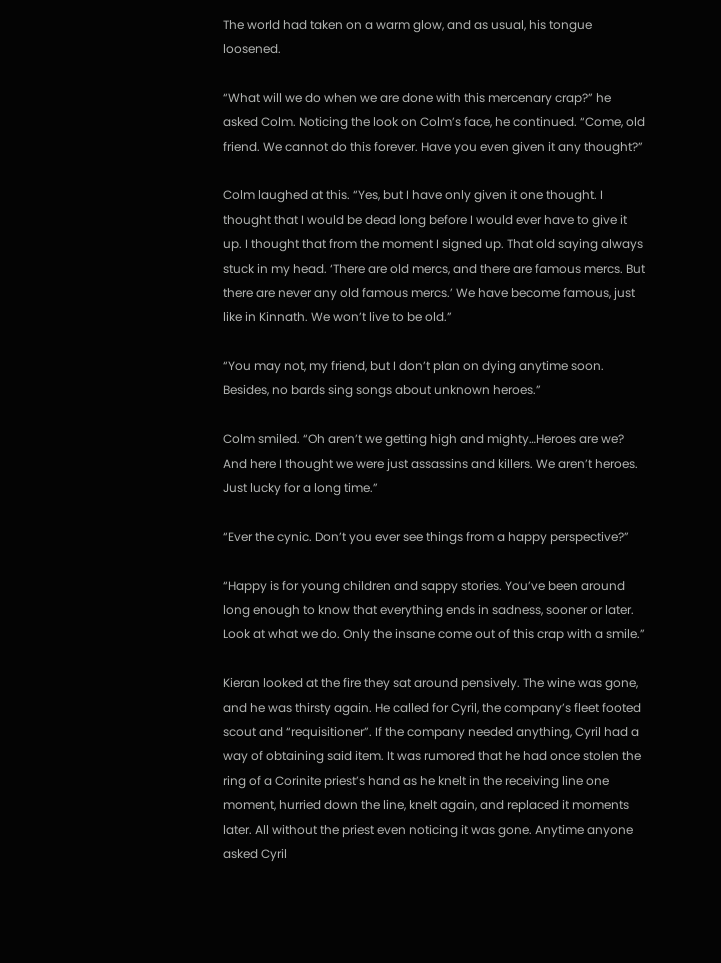The world had taken on a warm glow, and as usual, his tongue loosened.

“What will we do when we are done with this mercenary crap?” he asked Colm. Noticing the look on Colm’s face, he continued. “Come, old friend. We cannot do this forever. Have you even given it any thought?”

Colm laughed at this. “Yes, but I have only given it one thought. I thought that I would be dead long before I would ever have to give it up. I thought that from the moment I signed up. That old saying always stuck in my head. ‘There are old mercs, and there are famous mercs. But there are never any old famous mercs.’ We have become famous, just like in Kinnath. We won’t live to be old.”

“You may not, my friend, but I don’t plan on dying anytime soon. Besides, no bards sing songs about unknown heroes.”

Colm smiled. “Oh aren’t we getting high and mighty…Heroes are we? And here I thought we were just assassins and killers. We aren’t heroes. Just lucky for a long time.”

“Ever the cynic. Don’t you ever see things from a happy perspective?”

“Happy is for young children and sappy stories. You’ve been around long enough to know that everything ends in sadness, sooner or later. Look at what we do. Only the insane come out of this crap with a smile.”

Kieran looked at the fire they sat around pensively. The wine was gone, and he was thirsty again. He called for Cyril, the company’s fleet footed scout and “requisitioner”. If the company needed anything, Cyril had a way of obtaining said item. It was rumored that he had once stolen the ring of a Corinite priest’s hand as he knelt in the receiving line one moment, hurried down the line, knelt again, and replaced it moments later. All without the priest even noticing it was gone. Anytime anyone asked Cyril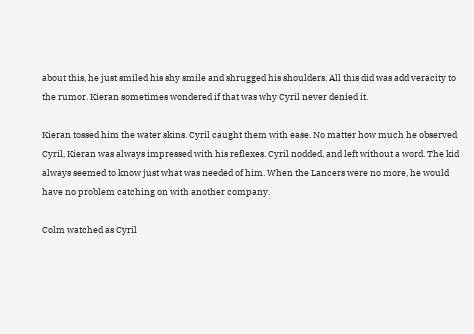about this, he just smiled his shy smile and shrugged his shoulders. All this did was add veracity to the rumor. Kieran sometimes wondered if that was why Cyril never denied it.

Kieran tossed him the water skins. Cyril caught them with ease. No matter how much he observed Cyril, Kieran was always impressed with his reflexes. Cyril nodded, and left without a word. The kid always seemed to know just what was needed of him. When the Lancers were no more, he would have no problem catching on with another company.

Colm watched as Cyril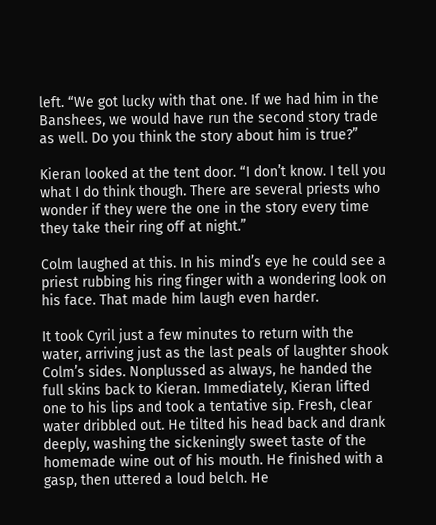left. “We got lucky with that one. If we had him in the Banshees, we would have run the second story trade as well. Do you think the story about him is true?”

Kieran looked at the tent door. “I don’t know. I tell you what I do think though. There are several priests who wonder if they were the one in the story every time they take their ring off at night.”

Colm laughed at this. In his mind’s eye he could see a priest rubbing his ring finger with a wondering look on his face. That made him laugh even harder.

It took Cyril just a few minutes to return with the water, arriving just as the last peals of laughter shook Colm’s sides. Nonplussed as always, he handed the full skins back to Kieran. Immediately, Kieran lifted one to his lips and took a tentative sip. Fresh, clear water dribbled out. He tilted his head back and drank deeply, washing the sickeningly sweet taste of the homemade wine out of his mouth. He finished with a gasp, then uttered a loud belch. He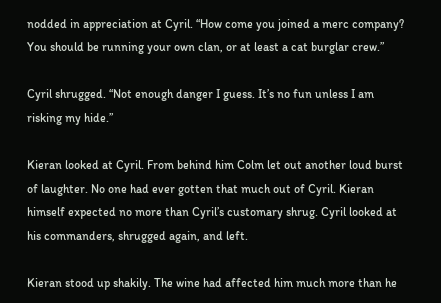nodded in appreciation at Cyril. “How come you joined a merc company? You should be running your own clan, or at least a cat burglar crew.”

Cyril shrugged. “Not enough danger I guess. It’s no fun unless I am risking my hide.”

Kieran looked at Cyril. From behind him Colm let out another loud burst of laughter. No one had ever gotten that much out of Cyril. Kieran himself expected no more than Cyril’s customary shrug. Cyril looked at his commanders, shrugged again, and left.

Kieran stood up shakily. The wine had affected him much more than he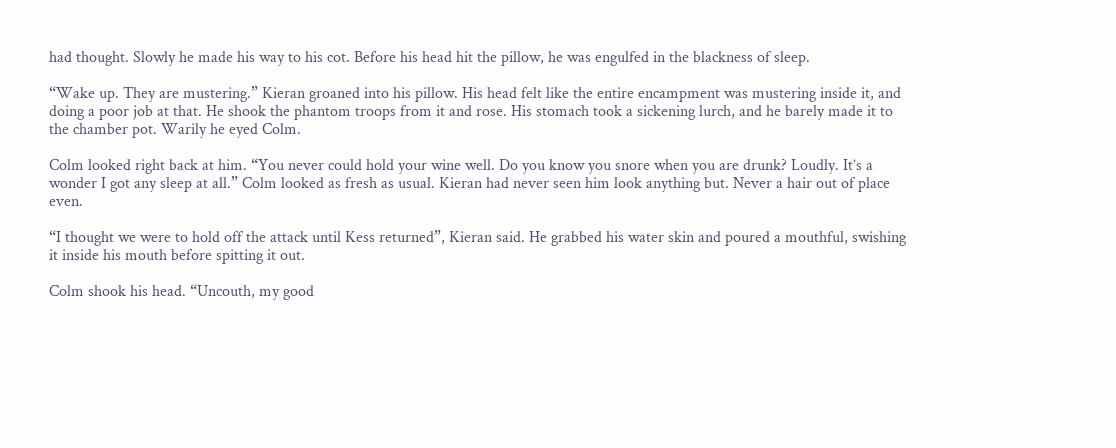had thought. Slowly he made his way to his cot. Before his head hit the pillow, he was engulfed in the blackness of sleep.

“Wake up. They are mustering.” Kieran groaned into his pillow. His head felt like the entire encampment was mustering inside it, and doing a poor job at that. He shook the phantom troops from it and rose. His stomach took a sickening lurch, and he barely made it to the chamber pot. Warily he eyed Colm.

Colm looked right back at him. “You never could hold your wine well. Do you know you snore when you are drunk? Loudly. It’s a wonder I got any sleep at all.” Colm looked as fresh as usual. Kieran had never seen him look anything but. Never a hair out of place even.

“I thought we were to hold off the attack until Kess returned”, Kieran said. He grabbed his water skin and poured a mouthful, swishing it inside his mouth before spitting it out.

Colm shook his head. “Uncouth, my good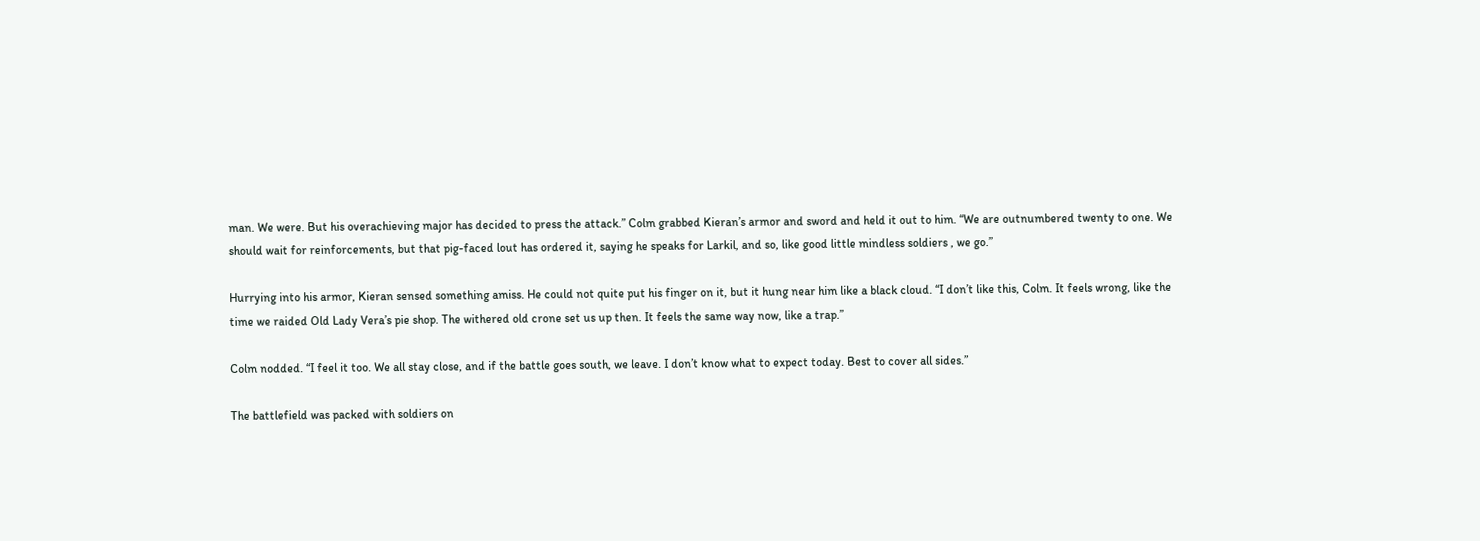man. We were. But his overachieving major has decided to press the attack.” Colm grabbed Kieran’s armor and sword and held it out to him. “We are outnumbered twenty to one. We should wait for reinforcements, but that pig-faced lout has ordered it, saying he speaks for Larkil, and so, like good little mindless soldiers , we go.”

Hurrying into his armor, Kieran sensed something amiss. He could not quite put his finger on it, but it hung near him like a black cloud. “I don’t like this, Colm. It feels wrong, like the time we raided Old Lady Vera’s pie shop. The withered old crone set us up then. It feels the same way now, like a trap.”

Colm nodded. “I feel it too. We all stay close, and if the battle goes south, we leave. I don’t know what to expect today. Best to cover all sides.”

The battlefield was packed with soldiers on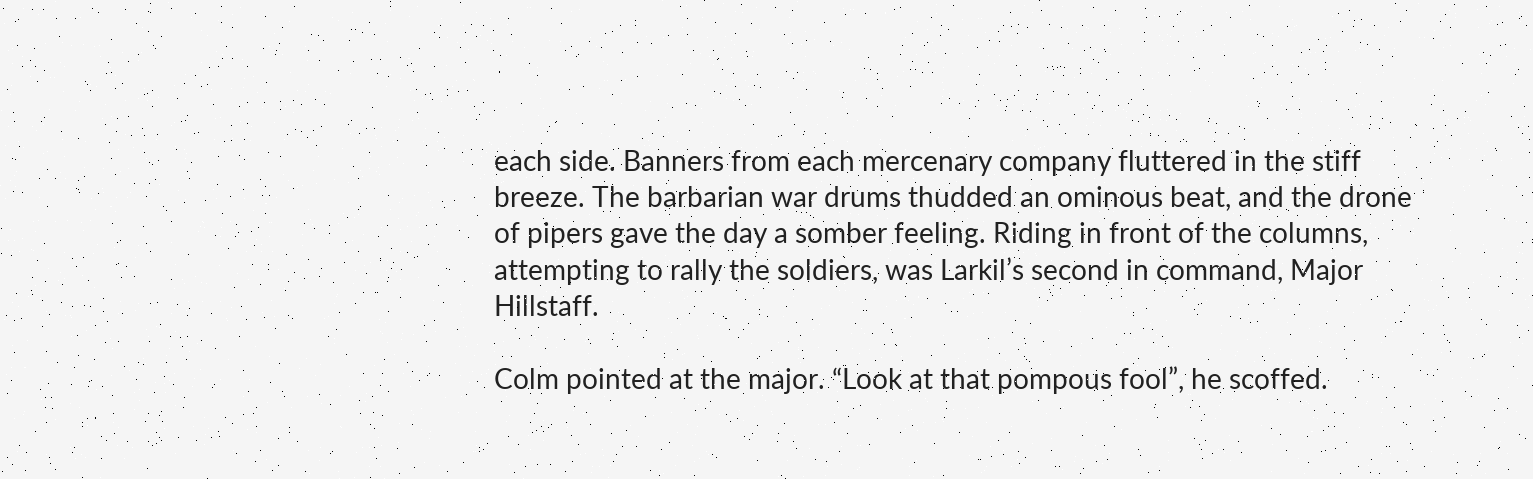each side. Banners from each mercenary company fluttered in the stiff breeze. The barbarian war drums thudded an ominous beat, and the drone of pipers gave the day a somber feeling. Riding in front of the columns, attempting to rally the soldiers, was Larkil’s second in command, Major Hillstaff.

Colm pointed at the major. “Look at that pompous fool”, he scoffed.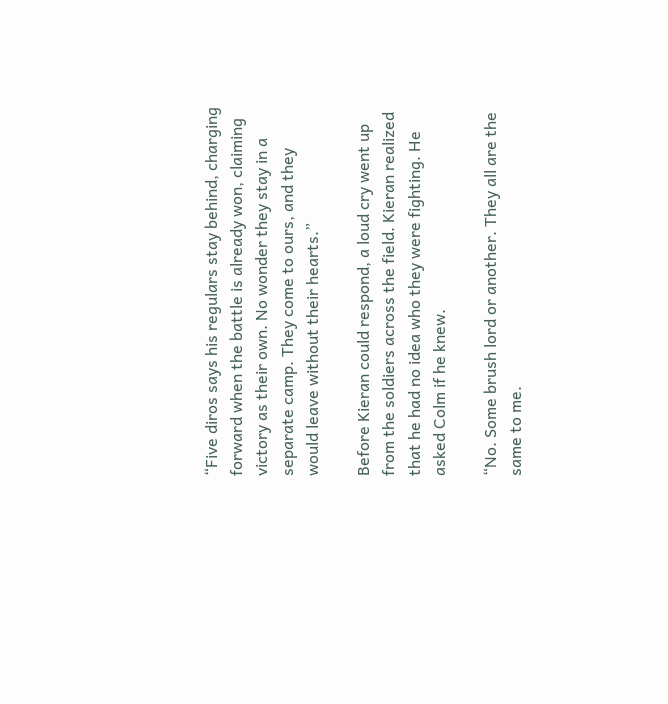“Five diros says his regulars stay behind, charging forward when the battle is already won, claiming victory as their own. No wonder they stay in a separate camp. They come to ours, and they would leave without their hearts.”

Before Kieran could respond, a loud cry went up from the soldiers across the field. Kieran realized that he had no idea who they were fighting. He asked Colm if he knew.

“No. Some brush lord or another. They all are the same to me.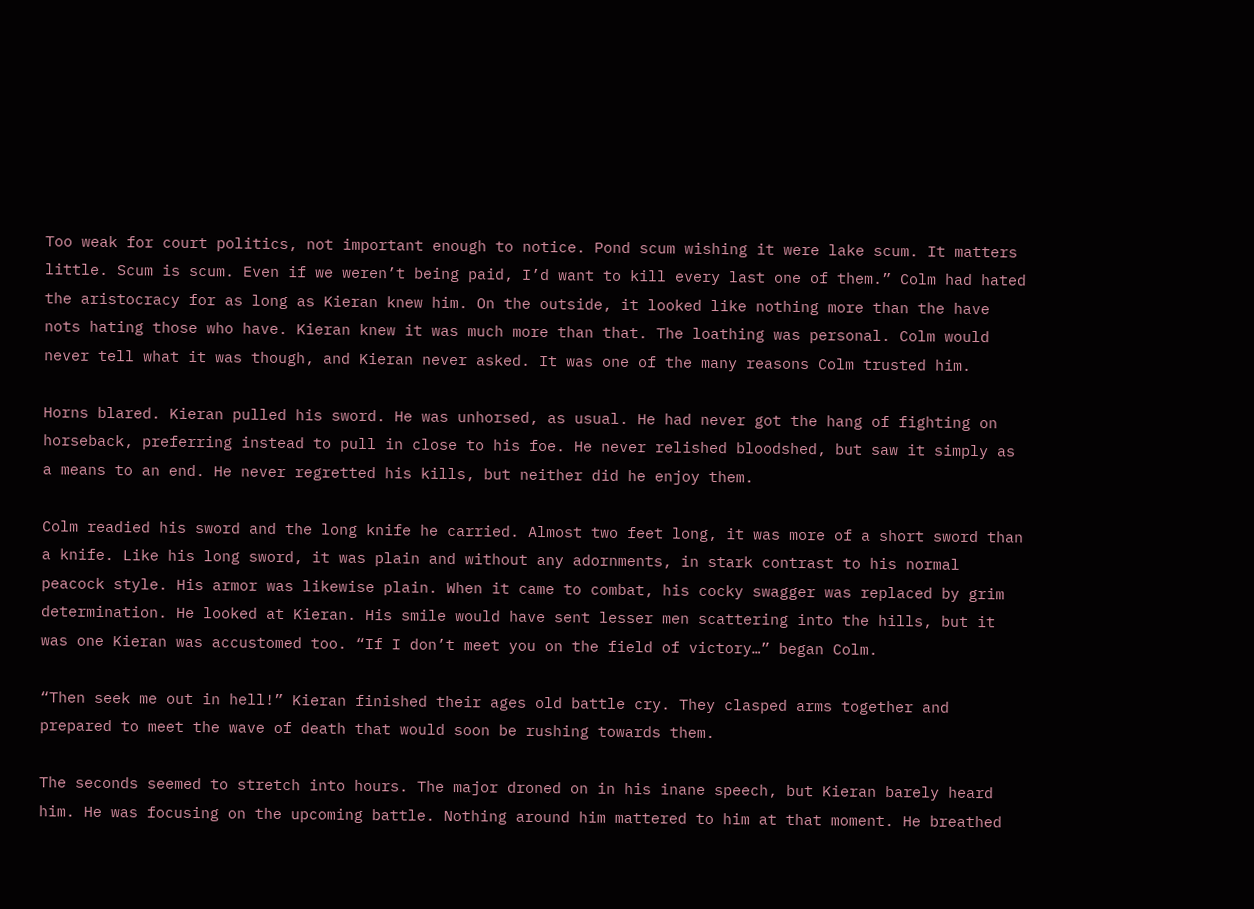Too weak for court politics, not important enough to notice. Pond scum wishing it were lake scum. It matters little. Scum is scum. Even if we weren’t being paid, I’d want to kill every last one of them.” Colm had hated the aristocracy for as long as Kieran knew him. On the outside, it looked like nothing more than the have nots hating those who have. Kieran knew it was much more than that. The loathing was personal. Colm would never tell what it was though, and Kieran never asked. It was one of the many reasons Colm trusted him.

Horns blared. Kieran pulled his sword. He was unhorsed, as usual. He had never got the hang of fighting on horseback, preferring instead to pull in close to his foe. He never relished bloodshed, but saw it simply as a means to an end. He never regretted his kills, but neither did he enjoy them.

Colm readied his sword and the long knife he carried. Almost two feet long, it was more of a short sword than a knife. Like his long sword, it was plain and without any adornments, in stark contrast to his normal peacock style. His armor was likewise plain. When it came to combat, his cocky swagger was replaced by grim determination. He looked at Kieran. His smile would have sent lesser men scattering into the hills, but it was one Kieran was accustomed too. “If I don’t meet you on the field of victory…” began Colm.

“Then seek me out in hell!” Kieran finished their ages old battle cry. They clasped arms together and prepared to meet the wave of death that would soon be rushing towards them.

The seconds seemed to stretch into hours. The major droned on in his inane speech, but Kieran barely heard him. He was focusing on the upcoming battle. Nothing around him mattered to him at that moment. He breathed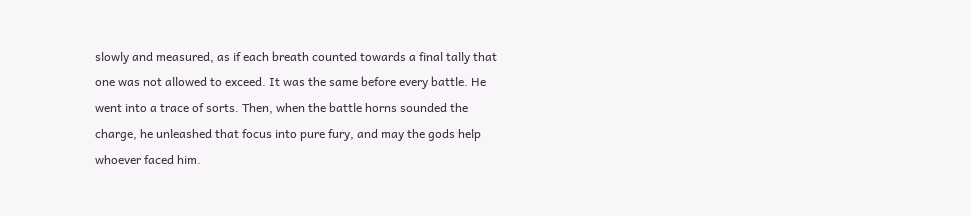slowly and measured, as if each breath counted towards a final tally that one was not allowed to exceed. It was the same before every battle. He went into a trace of sorts. Then, when the battle horns sounded the charge, he unleashed that focus into pure fury, and may the gods help whoever faced him.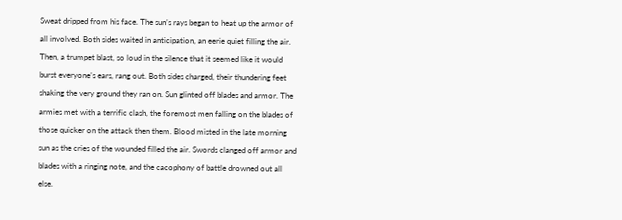Sweat dripped from his face. The sun’s rays began to heat up the armor of all involved. Both sides waited in anticipation, an eerie quiet filling the air. Then, a trumpet blast, so loud in the silence that it seemed like it would burst everyone’s ears, rang out. Both sides charged, their thundering feet shaking the very ground they ran on. Sun glinted off blades and armor. The armies met with a terrific clash, the foremost men falling on the blades of those quicker on the attack then them. Blood misted in the late morning sun as the cries of the wounded filled the air. Swords clanged off armor and blades with a ringing note, and the cacophony of battle drowned out all else.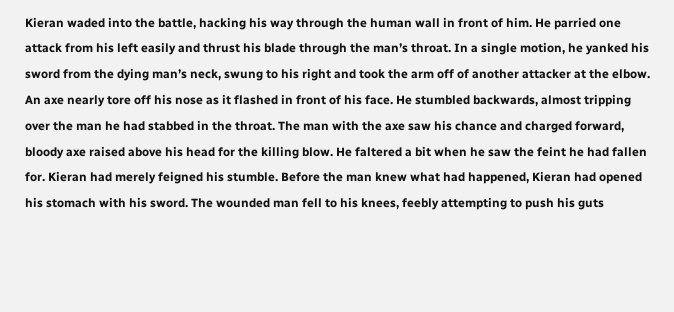Kieran waded into the battle, hacking his way through the human wall in front of him. He parried one attack from his left easily and thrust his blade through the man’s throat. In a single motion, he yanked his sword from the dying man’s neck, swung to his right and took the arm off of another attacker at the elbow. An axe nearly tore off his nose as it flashed in front of his face. He stumbled backwards, almost tripping over the man he had stabbed in the throat. The man with the axe saw his chance and charged forward, bloody axe raised above his head for the killing blow. He faltered a bit when he saw the feint he had fallen for. Kieran had merely feigned his stumble. Before the man knew what had happened, Kieran had opened his stomach with his sword. The wounded man fell to his knees, feebly attempting to push his guts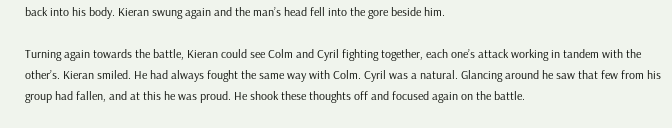back into his body. Kieran swung again and the man’s head fell into the gore beside him.

Turning again towards the battle, Kieran could see Colm and Cyril fighting together, each one’s attack working in tandem with the other’s. Kieran smiled. He had always fought the same way with Colm. Cyril was a natural. Glancing around he saw that few from his group had fallen, and at this he was proud. He shook these thoughts off and focused again on the battle.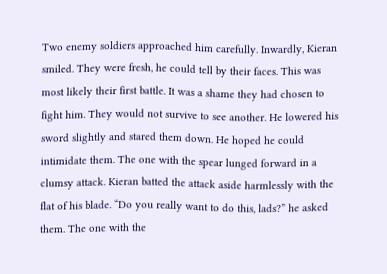Two enemy soldiers approached him carefully. Inwardly, Kieran smiled. They were fresh, he could tell by their faces. This was most likely their first battle. It was a shame they had chosen to fight him. They would not survive to see another. He lowered his sword slightly and stared them down. He hoped he could intimidate them. The one with the spear lunged forward in a clumsy attack. Kieran batted the attack aside harmlessly with the flat of his blade. “Do you really want to do this, lads?” he asked them. The one with the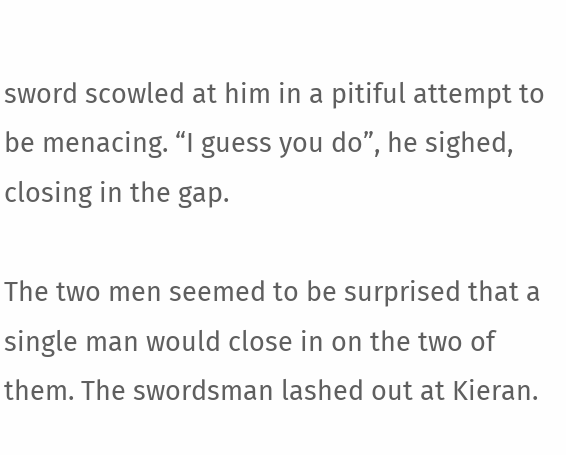sword scowled at him in a pitiful attempt to be menacing. “I guess you do”, he sighed, closing in the gap.

The two men seemed to be surprised that a single man would close in on the two of them. The swordsman lashed out at Kieran.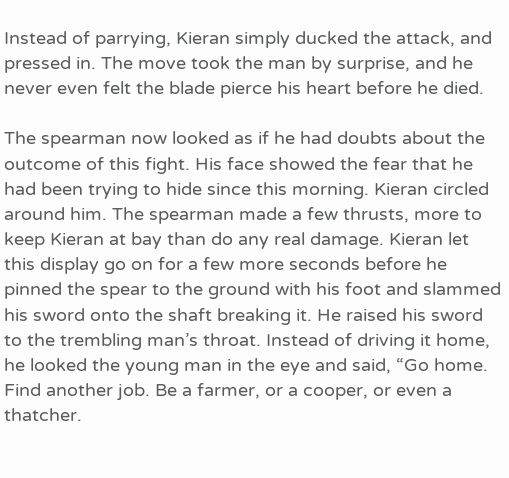Instead of parrying, Kieran simply ducked the attack, and pressed in. The move took the man by surprise, and he never even felt the blade pierce his heart before he died.

The spearman now looked as if he had doubts about the outcome of this fight. His face showed the fear that he had been trying to hide since this morning. Kieran circled around him. The spearman made a few thrusts, more to keep Kieran at bay than do any real damage. Kieran let this display go on for a few more seconds before he pinned the spear to the ground with his foot and slammed his sword onto the shaft breaking it. He raised his sword to the trembling man’s throat. Instead of driving it home, he looked the young man in the eye and said, “Go home. Find another job. Be a farmer, or a cooper, or even a thatcher.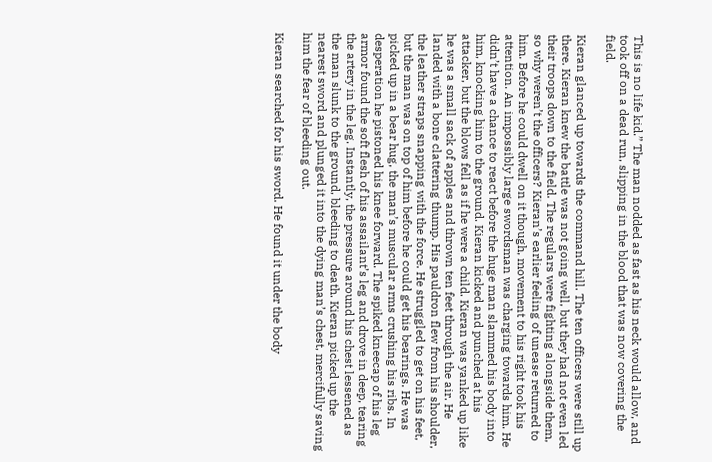This is no life kid.” The man nodded as fast as his neck would allow, and took off on a dead run, slipping in the blood that was now covering the field.

Kieran glanced up towards the command hill. The ten officers were still up there. Kieran knew the battle was not going well, but they had not even led their troops down to the field. The regulars were fighting alongside them, so why weren’t the officers? Kieran’s earlier feeling of unease returned to him. Before he could dwell on it though, movement to his right took his attention. An impossibly large swordsman was charging towards him. He didn’t have a chance to react before the huge man slammed his body into him, knocking him to the ground. Kieran kicked and punched at his attacker, but the blows fell as if he were a child. Kieran was yanked up like he was a small sack of apples and thrown ten feet through the air. He landed with a bone clattering thump. His pauldron flew from his shoulder, the leather straps snapping with the force. He struggled to get on his feet, but the man was on top of him before he could get his bearings. He was picked up in a bear hug, the man’s muscular arms crushing his ribs. In desperation he pistoned his knee forward. The spiked kneecap of his leg armor found the soft flesh of his assailant’s leg and drove in deep, tearing the artery in the leg. Instantly, the pressure around his chest lessened as the man slunk to the ground, bleeding to death. Kieran picked up the nearest sword and plunged it into the dying man’s chest, mercifully saving him the fear of bleeding out.

Kieran searched for his sword. He found it under the body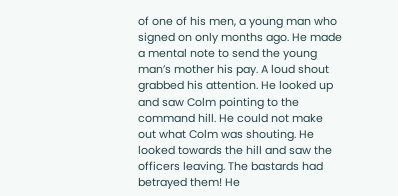of one of his men, a young man who signed on only months ago. He made a mental note to send the young man’s mother his pay. A loud shout grabbed his attention. He looked up and saw Colm pointing to the command hill. He could not make out what Colm was shouting. He looked towards the hill and saw the officers leaving. The bastards had betrayed them! He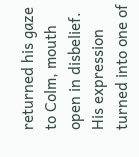returned his gaze to Colm, mouth open in disbelief. His expression turned into one of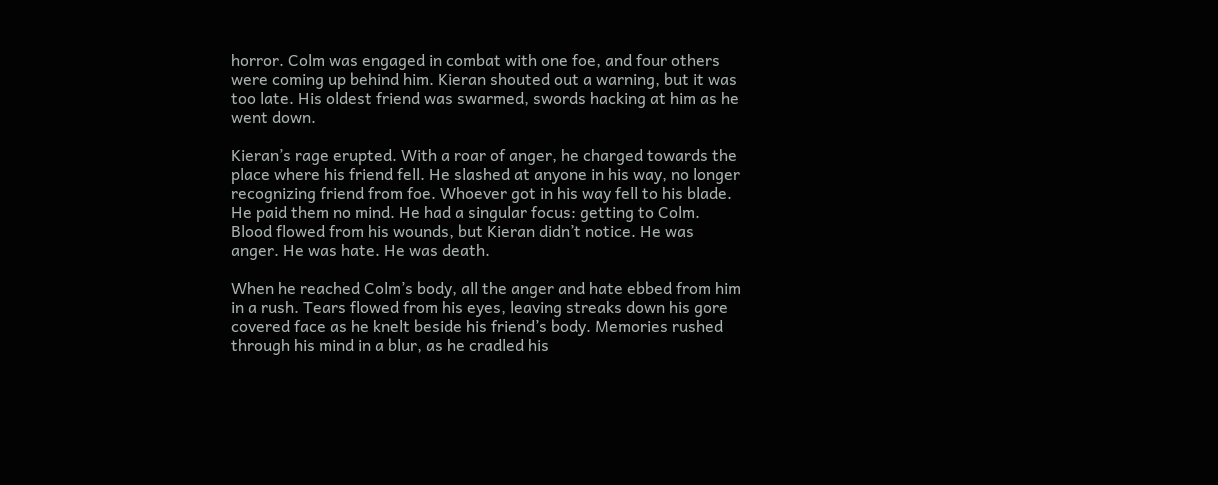horror. Colm was engaged in combat with one foe, and four others were coming up behind him. Kieran shouted out a warning, but it was too late. His oldest friend was swarmed, swords hacking at him as he went down.

Kieran’s rage erupted. With a roar of anger, he charged towards the place where his friend fell. He slashed at anyone in his way, no longer recognizing friend from foe. Whoever got in his way fell to his blade. He paid them no mind. He had a singular focus: getting to Colm. Blood flowed from his wounds, but Kieran didn’t notice. He was anger. He was hate. He was death.

When he reached Colm’s body, all the anger and hate ebbed from him in a rush. Tears flowed from his eyes, leaving streaks down his gore covered face as he knelt beside his friend’s body. Memories rushed through his mind in a blur, as he cradled his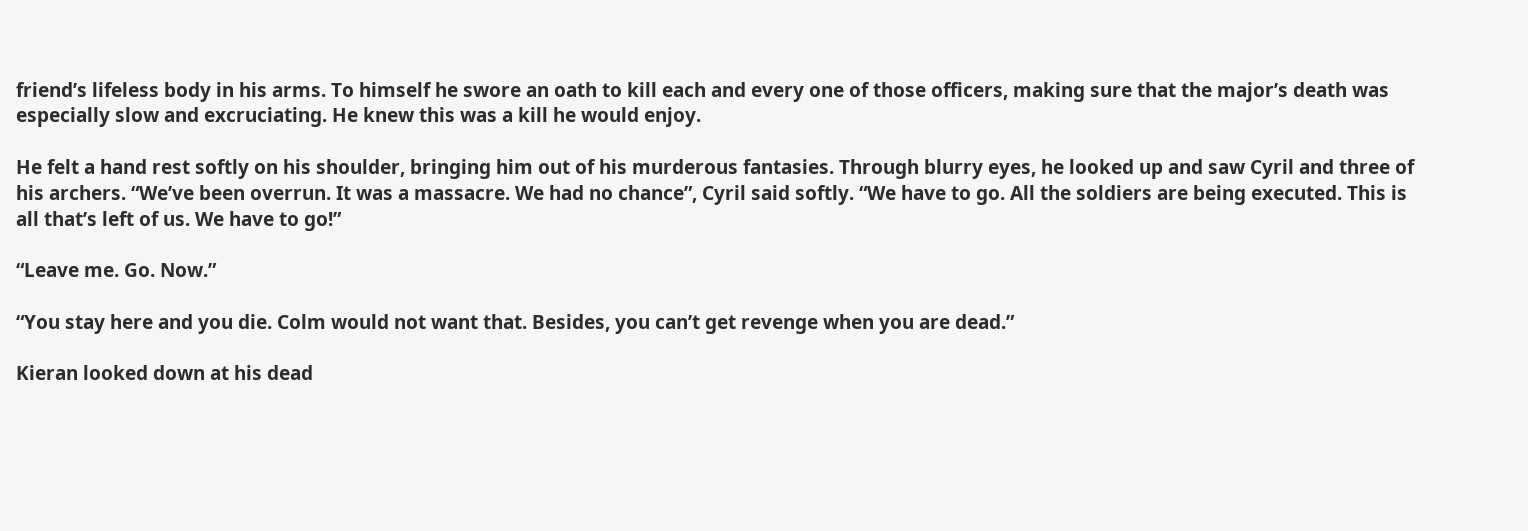friend’s lifeless body in his arms. To himself he swore an oath to kill each and every one of those officers, making sure that the major’s death was especially slow and excruciating. He knew this was a kill he would enjoy.

He felt a hand rest softly on his shoulder, bringing him out of his murderous fantasies. Through blurry eyes, he looked up and saw Cyril and three of his archers. “We’ve been overrun. It was a massacre. We had no chance”, Cyril said softly. “We have to go. All the soldiers are being executed. This is all that’s left of us. We have to go!”

“Leave me. Go. Now.”

“You stay here and you die. Colm would not want that. Besides, you can’t get revenge when you are dead.”

Kieran looked down at his dead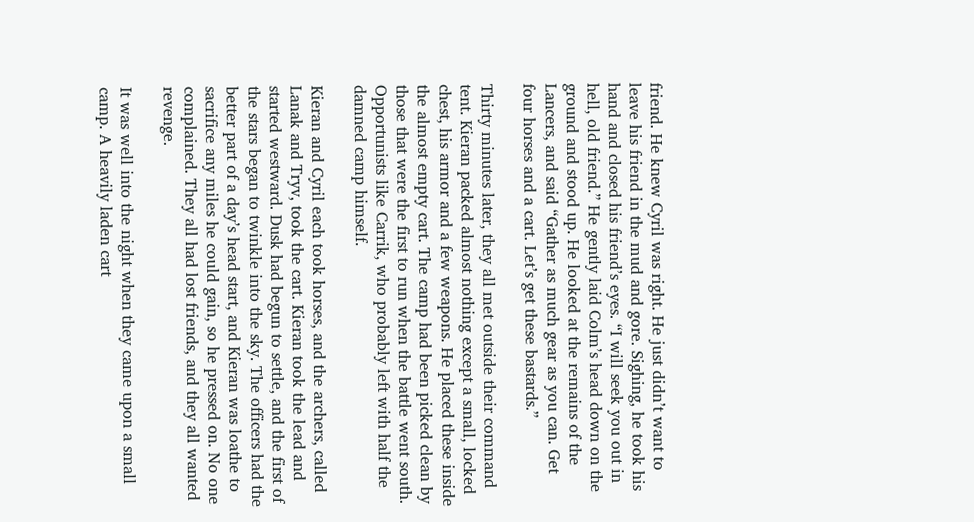friend. He knew Cyril was right. He just didn’t want to leave his friend in the mud and gore. Sighing, he took his hand and closed his friend’s eyes. “I will seek you out in hell, old friend.” He gently laid Colm’s head down on the ground and stood up. He looked at the remains of the Lancers, and said “Gather as much gear as you can. Get four horses and a cart. Let’s get these bastards.”

Thirty minutes later, they all met outside their command tent. Kieran packed almost nothing except a small, locked chest, his armor and a few weapons. He placed these inside the almost empty cart. The camp had been picked clean by those that were the first to run when the battle went south. Opportunists like Carrik, who probably left with half the damned camp himself.

Kieran and Cyril each took horses, and the archers, called Lanak and Tryv, took the cart. Kieran took the lead and started westward. Dusk had begun to settle, and the first of the stars began to twinkle into the sky. The officers had the better part of a day’s head start, and Kieran was loathe to sacrifice any miles he could gain, so he pressed on. No one complained. They all had lost friends, and they all wanted revenge.

It was well into the night when they came upon a small camp. A heavily laden cart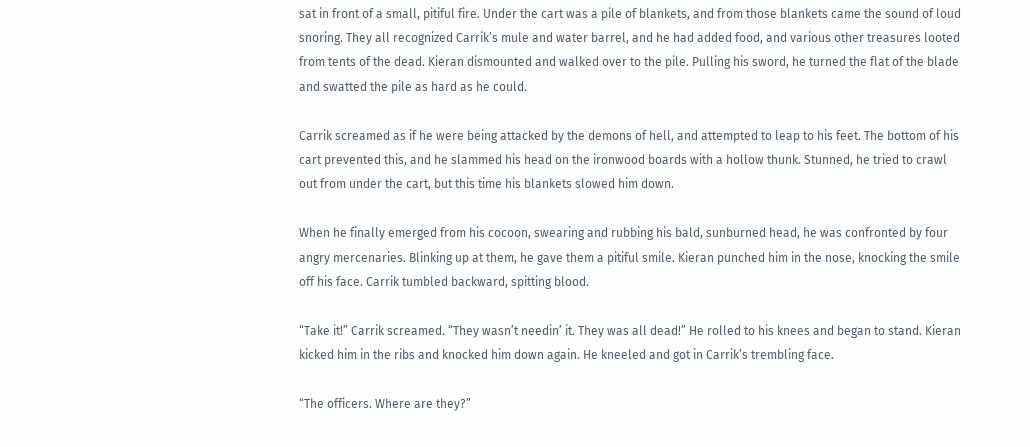sat in front of a small, pitiful fire. Under the cart was a pile of blankets, and from those blankets came the sound of loud snoring. They all recognized Carrik’s mule and water barrel, and he had added food, and various other treasures looted from tents of the dead. Kieran dismounted and walked over to the pile. Pulling his sword, he turned the flat of the blade and swatted the pile as hard as he could.

Carrik screamed as if he were being attacked by the demons of hell, and attempted to leap to his feet. The bottom of his cart prevented this, and he slammed his head on the ironwood boards with a hollow thunk. Stunned, he tried to crawl out from under the cart, but this time his blankets slowed him down.

When he finally emerged from his cocoon, swearing and rubbing his bald, sunburned head, he was confronted by four angry mercenaries. Blinking up at them, he gave them a pitiful smile. Kieran punched him in the nose, knocking the smile off his face. Carrik tumbled backward, spitting blood.

“Take it!” Carrik screamed. “They wasn’t needin’ it. They was all dead!” He rolled to his knees and began to stand. Kieran kicked him in the ribs and knocked him down again. He kneeled and got in Carrik’s trembling face.

“The officers. Where are they?”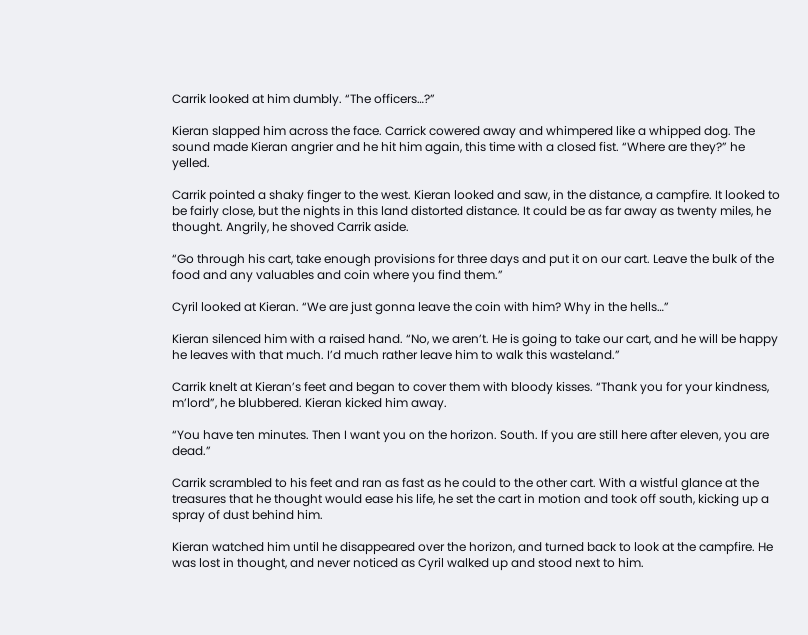Carrik looked at him dumbly. “The officers…?”

Kieran slapped him across the face. Carrick cowered away and whimpered like a whipped dog. The sound made Kieran angrier and he hit him again, this time with a closed fist. “Where are they?” he yelled.

Carrik pointed a shaky finger to the west. Kieran looked and saw, in the distance, a campfire. It looked to be fairly close, but the nights in this land distorted distance. It could be as far away as twenty miles, he thought. Angrily, he shoved Carrik aside.

“Go through his cart, take enough provisions for three days and put it on our cart. Leave the bulk of the food and any valuables and coin where you find them.”

Cyril looked at Kieran. “We are just gonna leave the coin with him? Why in the hells…”

Kieran silenced him with a raised hand. “No, we aren’t. He is going to take our cart, and he will be happy he leaves with that much. I’d much rather leave him to walk this wasteland.”

Carrik knelt at Kieran’s feet and began to cover them with bloody kisses. “Thank you for your kindness, m’lord”, he blubbered. Kieran kicked him away.

“You have ten minutes. Then I want you on the horizon. South. If you are still here after eleven, you are dead.”

Carrik scrambled to his feet and ran as fast as he could to the other cart. With a wistful glance at the treasures that he thought would ease his life, he set the cart in motion and took off south, kicking up a spray of dust behind him.

Kieran watched him until he disappeared over the horizon, and turned back to look at the campfire. He was lost in thought, and never noticed as Cyril walked up and stood next to him.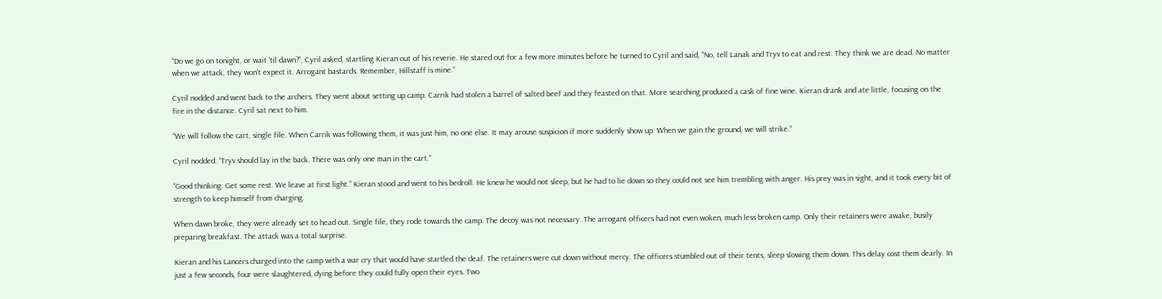“Do we go on tonight, or wait ‘til dawn?”, Cyril asked, startling Kieran out of his reverie. He stared out for a few more minutes before he turned to Cyril and said, “No, tell Lanak and Tryv to eat and rest. They think we are dead. No matter when we attack, they won’t expect it. Arrogant bastards. Remember, Hillstaff is mine.”

Cyril nodded and went back to the archers. They went about setting up camp. Carrik had stolen a barrel of salted beef and they feasted on that. More searching produced a cask of fine wine. Kieran drank and ate little, focusing on the fire in the distance. Cyril sat next to him.

“We will follow the cart, single file. When Carrik was following them, it was just him, no one else. It may arouse suspicion if more suddenly show up. When we gain the ground, we will strike.”

Cyril nodded. “Tryv should lay in the back. There was only one man in the cart.”

“Good thinking. Get some rest. We leave at first light.” Kieran stood and went to his bedroll. He knew he would not sleep, but he had to lie down so they could not see him trembling with anger. His prey was in sight, and it took every bit of strength to keep himself from charging.

When dawn broke, they were already set to head out. Single file, they rode towards the camp. The decoy was not necessary. The arrogant officers had not even woken, much less broken camp. Only their retainers were awake, busily preparing breakfast. The attack was a total surprise.

Kieran and his Lancers charged into the camp with a war cry that would have startled the deaf. The retainers were cut down without mercy. The officers stumbled out of their tents, sleep slowing them down. This delay cost them dearly. In just a few seconds, four were slaughtered, dying before they could fully open their eyes. Two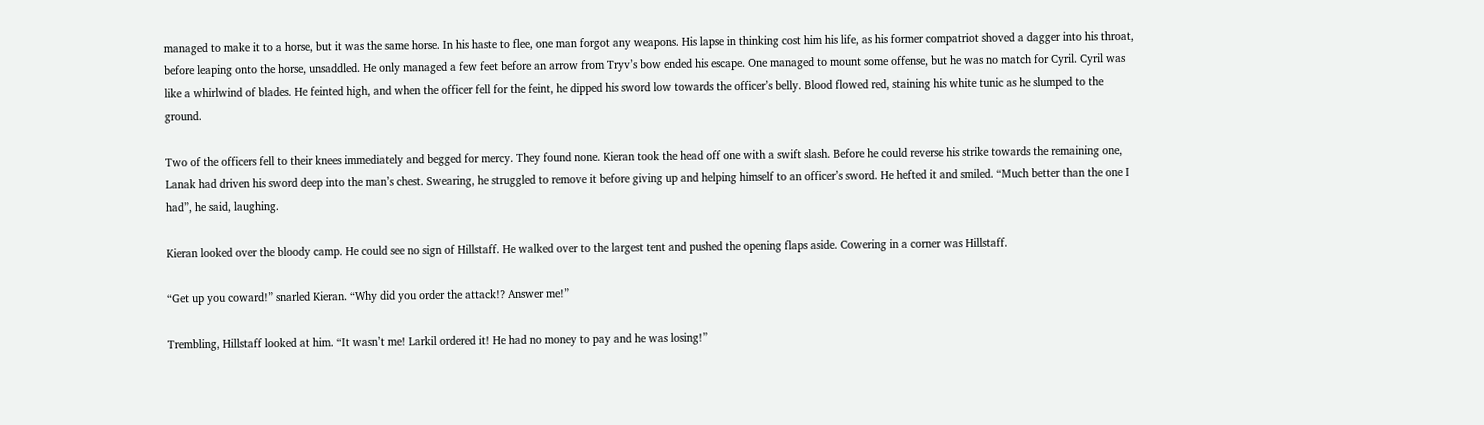managed to make it to a horse, but it was the same horse. In his haste to flee, one man forgot any weapons. His lapse in thinking cost him his life, as his former compatriot shoved a dagger into his throat, before leaping onto the horse, unsaddled. He only managed a few feet before an arrow from Tryv’s bow ended his escape. One managed to mount some offense, but he was no match for Cyril. Cyril was like a whirlwind of blades. He feinted high, and when the officer fell for the feint, he dipped his sword low towards the officer’s belly. Blood flowed red, staining his white tunic as he slumped to the ground.

Two of the officers fell to their knees immediately and begged for mercy. They found none. Kieran took the head off one with a swift slash. Before he could reverse his strike towards the remaining one, Lanak had driven his sword deep into the man’s chest. Swearing, he struggled to remove it before giving up and helping himself to an officer’s sword. He hefted it and smiled. “Much better than the one I had”, he said, laughing.

Kieran looked over the bloody camp. He could see no sign of Hillstaff. He walked over to the largest tent and pushed the opening flaps aside. Cowering in a corner was Hillstaff.

“Get up you coward!” snarled Kieran. “Why did you order the attack!? Answer me!”

Trembling, Hillstaff looked at him. “It wasn’t me! Larkil ordered it! He had no money to pay and he was losing!”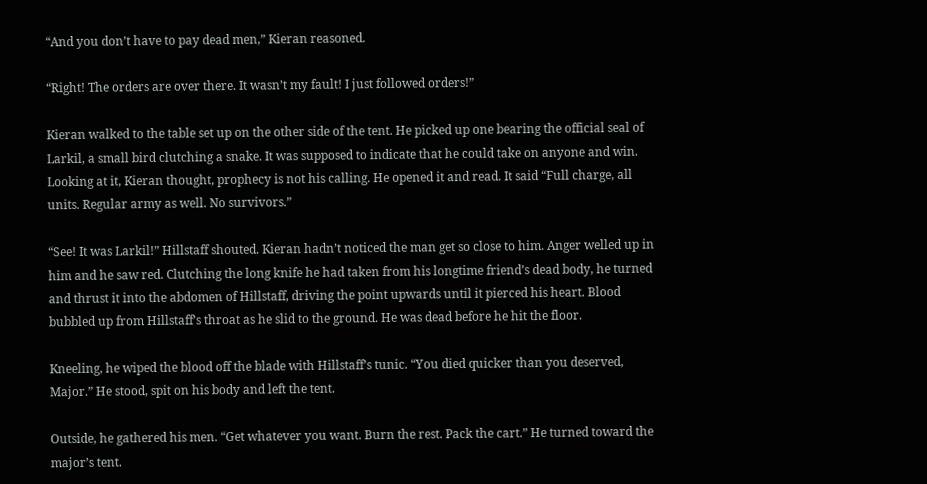“And you don’t have to pay dead men,” Kieran reasoned.

“Right! The orders are over there. It wasn’t my fault! I just followed orders!”

Kieran walked to the table set up on the other side of the tent. He picked up one bearing the official seal of Larkil, a small bird clutching a snake. It was supposed to indicate that he could take on anyone and win. Looking at it, Kieran thought, prophecy is not his calling. He opened it and read. It said “Full charge, all units. Regular army as well. No survivors.”

“See! It was Larkil!” Hillstaff shouted. Kieran hadn’t noticed the man get so close to him. Anger welled up in him and he saw red. Clutching the long knife he had taken from his longtime friend’s dead body, he turned and thrust it into the abdomen of Hillstaff, driving the point upwards until it pierced his heart. Blood bubbled up from Hillstaff’s throat as he slid to the ground. He was dead before he hit the floor.

Kneeling, he wiped the blood off the blade with Hillstaff’s tunic. “You died quicker than you deserved, Major.” He stood, spit on his body and left the tent.

Outside, he gathered his men. “Get whatever you want. Burn the rest. Pack the cart.” He turned toward the major’s tent.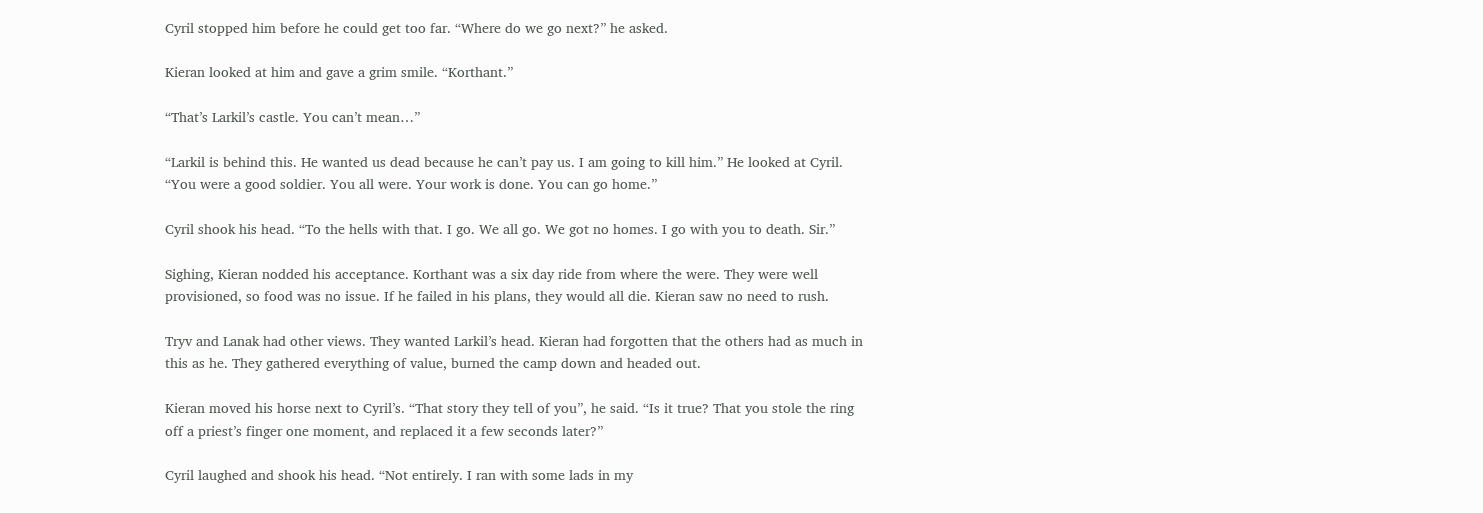Cyril stopped him before he could get too far. “Where do we go next?” he asked.

Kieran looked at him and gave a grim smile. “Korthant.”

“That’s Larkil’s castle. You can’t mean…”

“Larkil is behind this. He wanted us dead because he can’t pay us. I am going to kill him.” He looked at Cyril. “You were a good soldier. You all were. Your work is done. You can go home.”

Cyril shook his head. “To the hells with that. I go. We all go. We got no homes. I go with you to death. Sir.”

Sighing, Kieran nodded his acceptance. Korthant was a six day ride from where the were. They were well provisioned, so food was no issue. If he failed in his plans, they would all die. Kieran saw no need to rush.

Tryv and Lanak had other views. They wanted Larkil’s head. Kieran had forgotten that the others had as much in this as he. They gathered everything of value, burned the camp down and headed out.

Kieran moved his horse next to Cyril’s. “That story they tell of you”, he said. “Is it true? That you stole the ring off a priest’s finger one moment, and replaced it a few seconds later?”

Cyril laughed and shook his head. “Not entirely. I ran with some lads in my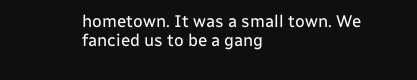hometown. It was a small town. We fancied us to be a gang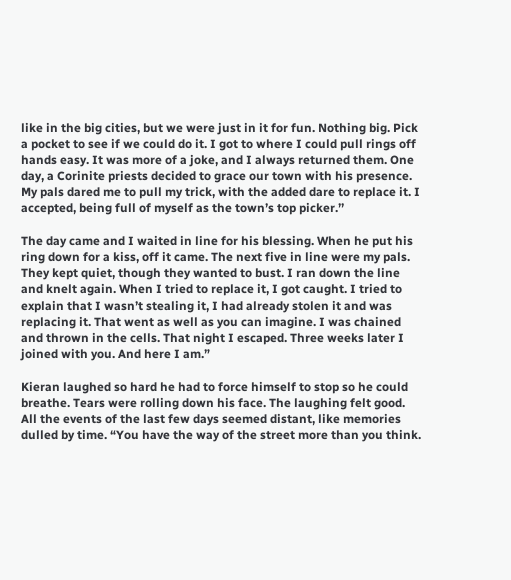like in the big cities, but we were just in it for fun. Nothing big. Pick a pocket to see if we could do it. I got to where I could pull rings off hands easy. It was more of a joke, and I always returned them. One day, a Corinite priests decided to grace our town with his presence. My pals dared me to pull my trick, with the added dare to replace it. I accepted, being full of myself as the town’s top picker.’’

The day came and I waited in line for his blessing. When he put his ring down for a kiss, off it came. The next five in line were my pals. They kept quiet, though they wanted to bust. I ran down the line and knelt again. When I tried to replace it, I got caught. I tried to explain that I wasn’t stealing it, I had already stolen it and was replacing it. That went as well as you can imagine. I was chained and thrown in the cells. That night I escaped. Three weeks later I joined with you. And here I am.”

Kieran laughed so hard he had to force himself to stop so he could breathe. Tears were rolling down his face. The laughing felt good. All the events of the last few days seemed distant, like memories dulled by time. “You have the way of the street more than you think.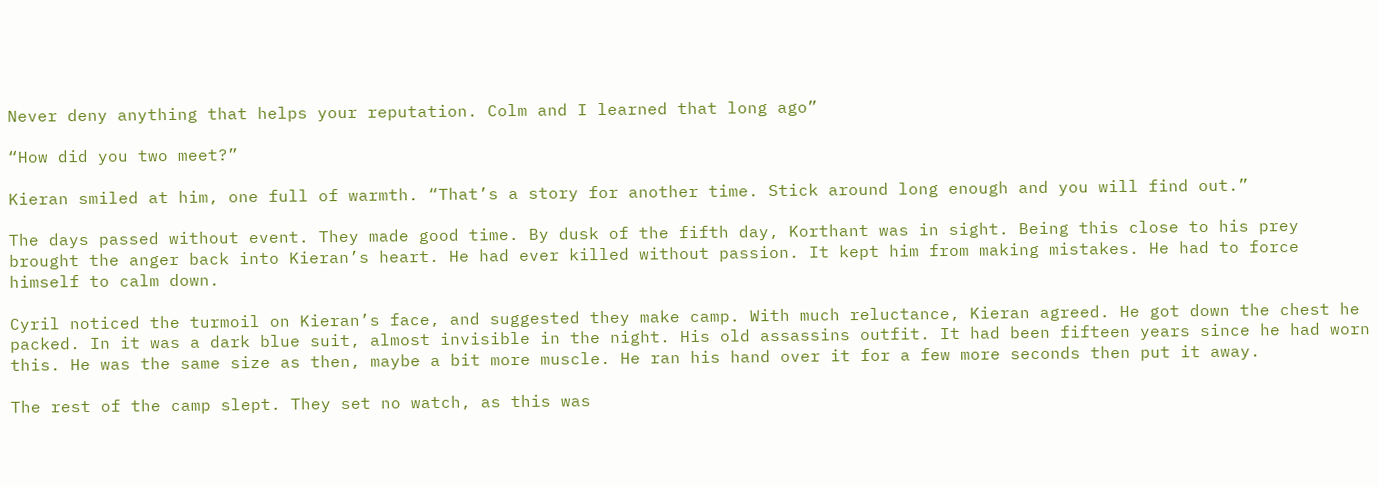Never deny anything that helps your reputation. Colm and I learned that long ago”

“How did you two meet?”

Kieran smiled at him, one full of warmth. “That’s a story for another time. Stick around long enough and you will find out.”

The days passed without event. They made good time. By dusk of the fifth day, Korthant was in sight. Being this close to his prey brought the anger back into Kieran’s heart. He had ever killed without passion. It kept him from making mistakes. He had to force himself to calm down.

Cyril noticed the turmoil on Kieran’s face, and suggested they make camp. With much reluctance, Kieran agreed. He got down the chest he packed. In it was a dark blue suit, almost invisible in the night. His old assassins outfit. It had been fifteen years since he had worn this. He was the same size as then, maybe a bit more muscle. He ran his hand over it for a few more seconds then put it away.

The rest of the camp slept. They set no watch, as this was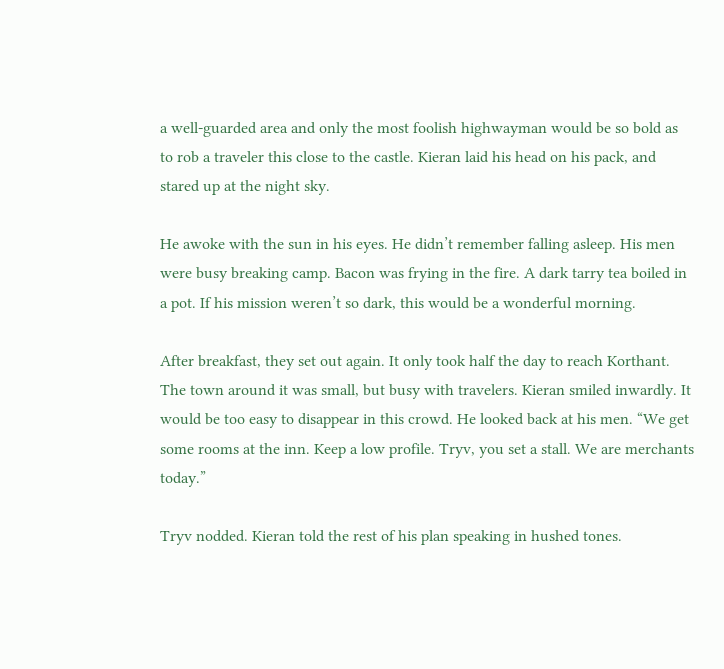a well-guarded area and only the most foolish highwayman would be so bold as to rob a traveler this close to the castle. Kieran laid his head on his pack, and stared up at the night sky.

He awoke with the sun in his eyes. He didn’t remember falling asleep. His men were busy breaking camp. Bacon was frying in the fire. A dark tarry tea boiled in a pot. If his mission weren’t so dark, this would be a wonderful morning.

After breakfast, they set out again. It only took half the day to reach Korthant. The town around it was small, but busy with travelers. Kieran smiled inwardly. It would be too easy to disappear in this crowd. He looked back at his men. “We get some rooms at the inn. Keep a low profile. Tryv, you set a stall. We are merchants today.”

Tryv nodded. Kieran told the rest of his plan speaking in hushed tones.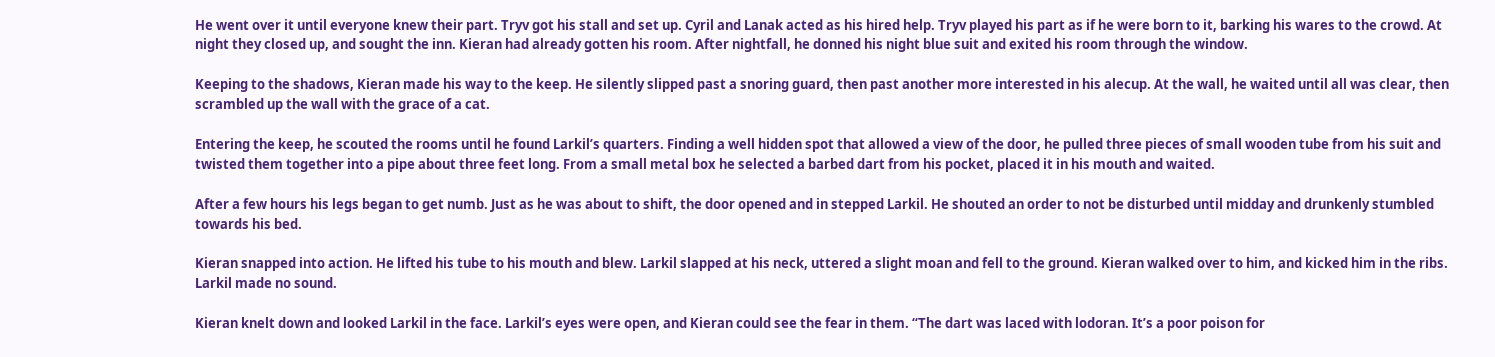He went over it until everyone knew their part. Tryv got his stall and set up. Cyril and Lanak acted as his hired help. Tryv played his part as if he were born to it, barking his wares to the crowd. At night they closed up, and sought the inn. Kieran had already gotten his room. After nightfall, he donned his night blue suit and exited his room through the window.

Keeping to the shadows, Kieran made his way to the keep. He silently slipped past a snoring guard, then past another more interested in his alecup. At the wall, he waited until all was clear, then scrambled up the wall with the grace of a cat.

Entering the keep, he scouted the rooms until he found Larkil’s quarters. Finding a well hidden spot that allowed a view of the door, he pulled three pieces of small wooden tube from his suit and twisted them together into a pipe about three feet long. From a small metal box he selected a barbed dart from his pocket, placed it in his mouth and waited.

After a few hours his legs began to get numb. Just as he was about to shift, the door opened and in stepped Larkil. He shouted an order to not be disturbed until midday and drunkenly stumbled towards his bed.

Kieran snapped into action. He lifted his tube to his mouth and blew. Larkil slapped at his neck, uttered a slight moan and fell to the ground. Kieran walked over to him, and kicked him in the ribs. Larkil made no sound.

Kieran knelt down and looked Larkil in the face. Larkil’s eyes were open, and Kieran could see the fear in them. “The dart was laced with lodoran. It’s a poor poison for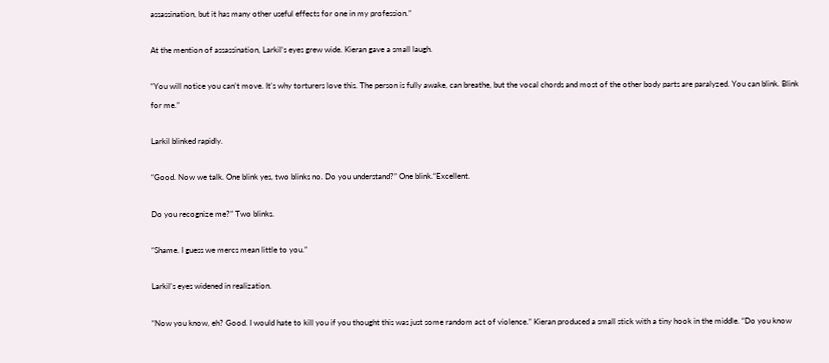assassination, but it has many other useful effects for one in my profession.”

At the mention of assassination, Larkil’s eyes grew wide. Kieran gave a small laugh.

“You will notice you can’t move. It’s why torturers love this. The person is fully awake, can breathe, but the vocal chords and most of the other body parts are paralyzed. You can blink. Blink for me.”

Larkil blinked rapidly.

“Good. Now we talk. One blink yes, two blinks no. Do you understand?” One blink.“Excellent.

Do you recognize me?” Two blinks.

“Shame. I guess we mercs mean little to you.”

Larkil’s eyes widened in realization.

“Now you know, eh? Good. I would hate to kill you if you thought this was just some random act of violence.” Kieran produced a small stick with a tiny hook in the middle. “Do you know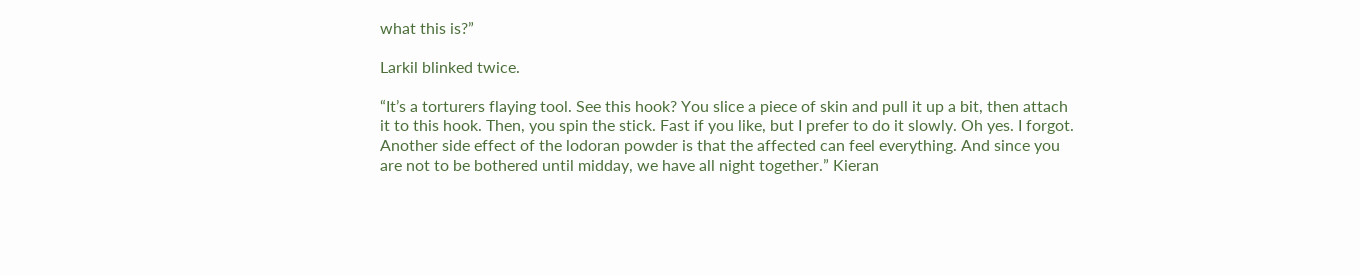what this is?”

Larkil blinked twice.

“It’s a torturers flaying tool. See this hook? You slice a piece of skin and pull it up a bit, then attach it to this hook. Then, you spin the stick. Fast if you like, but I prefer to do it slowly. Oh yes. I forgot. Another side effect of the lodoran powder is that the affected can feel everything. And since you are not to be bothered until midday, we have all night together.” Kieran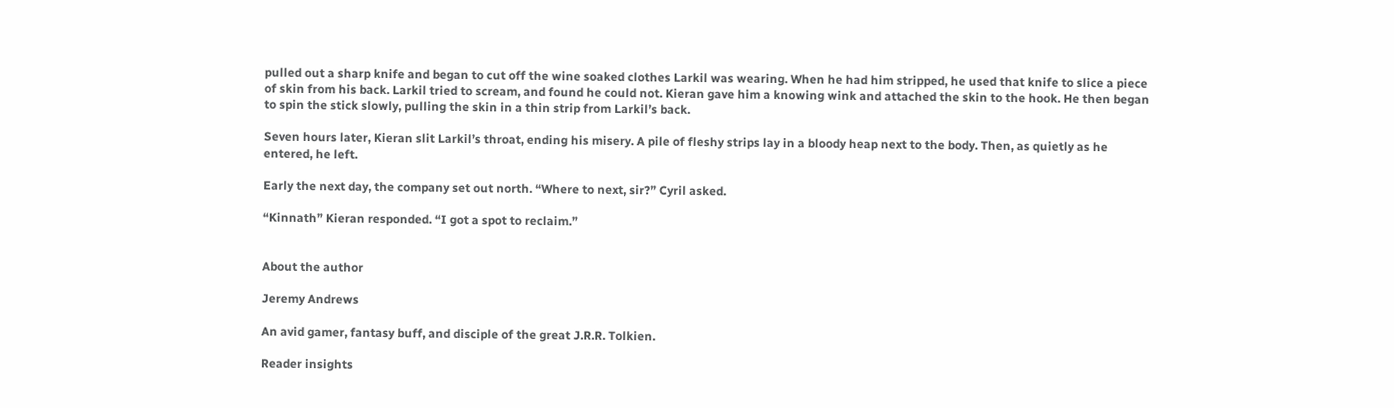pulled out a sharp knife and began to cut off the wine soaked clothes Larkil was wearing. When he had him stripped, he used that knife to slice a piece of skin from his back. Larkil tried to scream, and found he could not. Kieran gave him a knowing wink and attached the skin to the hook. He then began to spin the stick slowly, pulling the skin in a thin strip from Larkil’s back.

Seven hours later, Kieran slit Larkil’s throat, ending his misery. A pile of fleshy strips lay in a bloody heap next to the body. Then, as quietly as he entered, he left.

Early the next day, the company set out north. “Where to next, sir?” Cyril asked.

“Kinnath” Kieran responded. “I got a spot to reclaim.”


About the author

Jeremy Andrews

An avid gamer, fantasy buff, and disciple of the great J.R.R. Tolkien.

Reader insights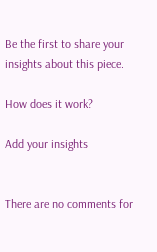Be the first to share your insights about this piece.

How does it work?

Add your insights


There are no comments for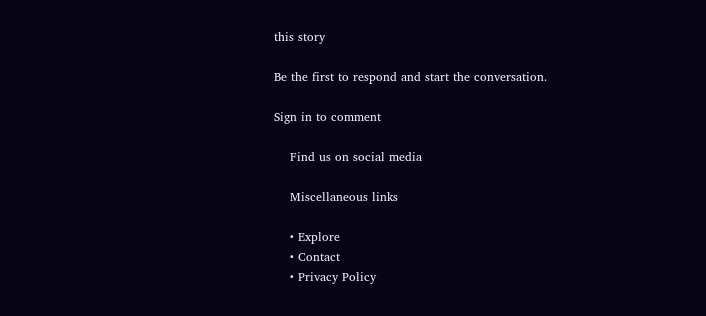this story

Be the first to respond and start the conversation.

Sign in to comment

    Find us on social media

    Miscellaneous links

    • Explore
    • Contact
    • Privacy Policy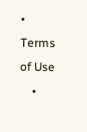• Terms of Use
    •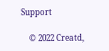Support

    © 2022 Creatd,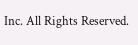Inc. All Rights Reserved.